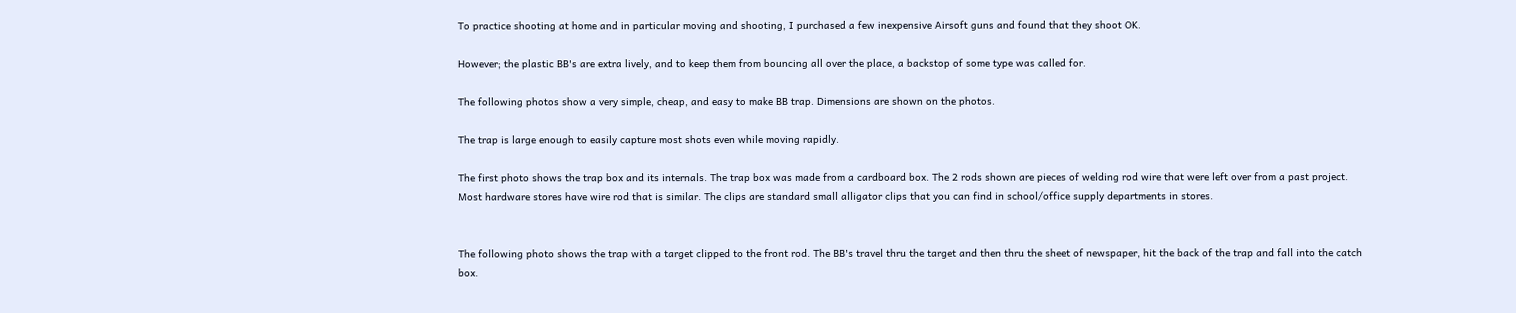To practice shooting at home and in particular moving and shooting, I purchased a few inexpensive Airsoft guns and found that they shoot OK.

However; the plastic BB's are extra lively, and to keep them from bouncing all over the place, a backstop of some type was called for.

The following photos show a very simple, cheap, and easy to make BB trap. Dimensions are shown on the photos.

The trap is large enough to easily capture most shots even while moving rapidly.

The first photo shows the trap box and its internals. The trap box was made from a cardboard box. The 2 rods shown are pieces of welding rod wire that were left over from a past project. Most hardware stores have wire rod that is similar. The clips are standard small alligator clips that you can find in school/office supply departments in stores.


The following photo shows the trap with a target clipped to the front rod. The BB's travel thru the target and then thru the sheet of newspaper, hit the back of the trap and fall into the catch box.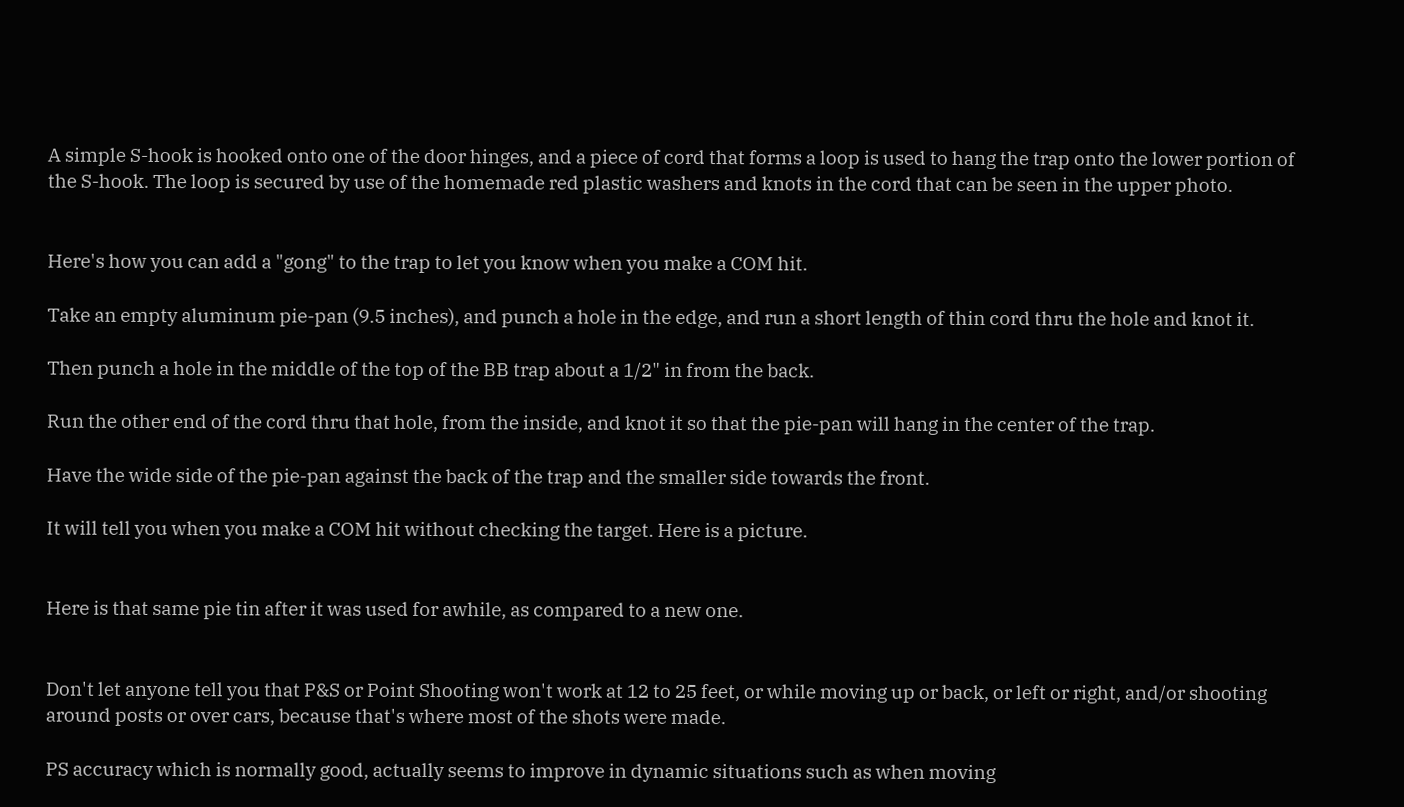A simple S-hook is hooked onto one of the door hinges, and a piece of cord that forms a loop is used to hang the trap onto the lower portion of the S-hook. The loop is secured by use of the homemade red plastic washers and knots in the cord that can be seen in the upper photo.


Here's how you can add a "gong" to the trap to let you know when you make a COM hit.

Take an empty aluminum pie-pan (9.5 inches), and punch a hole in the edge, and run a short length of thin cord thru the hole and knot it.

Then punch a hole in the middle of the top of the BB trap about a 1/2" in from the back.

Run the other end of the cord thru that hole, from the inside, and knot it so that the pie-pan will hang in the center of the trap.

Have the wide side of the pie-pan against the back of the trap and the smaller side towards the front.

It will tell you when you make a COM hit without checking the target. Here is a picture.


Here is that same pie tin after it was used for awhile, as compared to a new one.


Don't let anyone tell you that P&S or Point Shooting won't work at 12 to 25 feet, or while moving up or back, or left or right, and/or shooting around posts or over cars, because that's where most of the shots were made.

PS accuracy which is normally good, actually seems to improve in dynamic situations such as when moving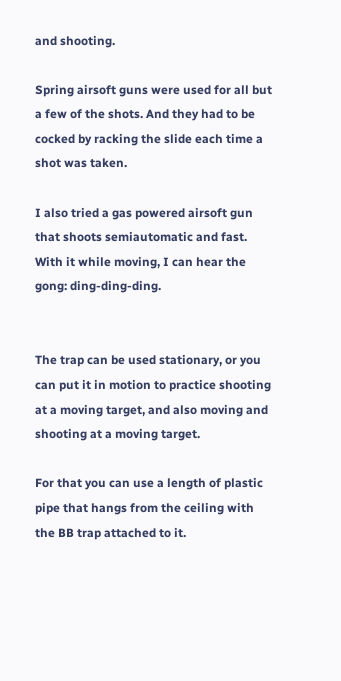and shooting.

Spring airsoft guns were used for all but a few of the shots. And they had to be cocked by racking the slide each time a shot was taken.

I also tried a gas powered airsoft gun that shoots semiautomatic and fast. With it while moving, I can hear the gong: ding-ding-ding.


The trap can be used stationary, or you can put it in motion to practice shooting at a moving target, and also moving and shooting at a moving target.

For that you can use a length of plastic pipe that hangs from the ceiling with the BB trap attached to it.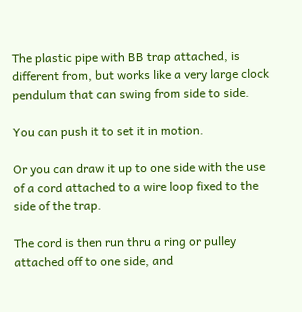The plastic pipe with BB trap attached, is different from, but works like a very large clock pendulum that can swing from side to side.

You can push it to set it in motion.

Or you can draw it up to one side with the use of a cord attached to a wire loop fixed to the side of the trap.

The cord is then run thru a ring or pulley attached off to one side, and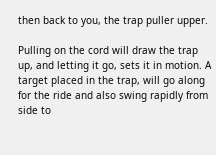then back to you, the trap puller upper.

Pulling on the cord will draw the trap up, and letting it go, sets it in motion. A target placed in the trap, will go along for the ride and also swing rapidly from side to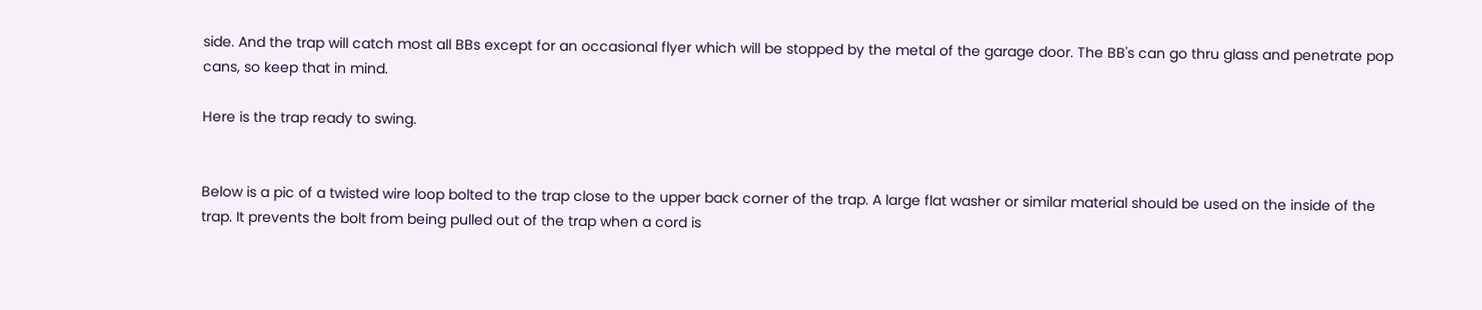side. And the trap will catch most all BBs except for an occasional flyer which will be stopped by the metal of the garage door. The BB's can go thru glass and penetrate pop cans, so keep that in mind.

Here is the trap ready to swing.


Below is a pic of a twisted wire loop bolted to the trap close to the upper back corner of the trap. A large flat washer or similar material should be used on the inside of the trap. It prevents the bolt from being pulled out of the trap when a cord is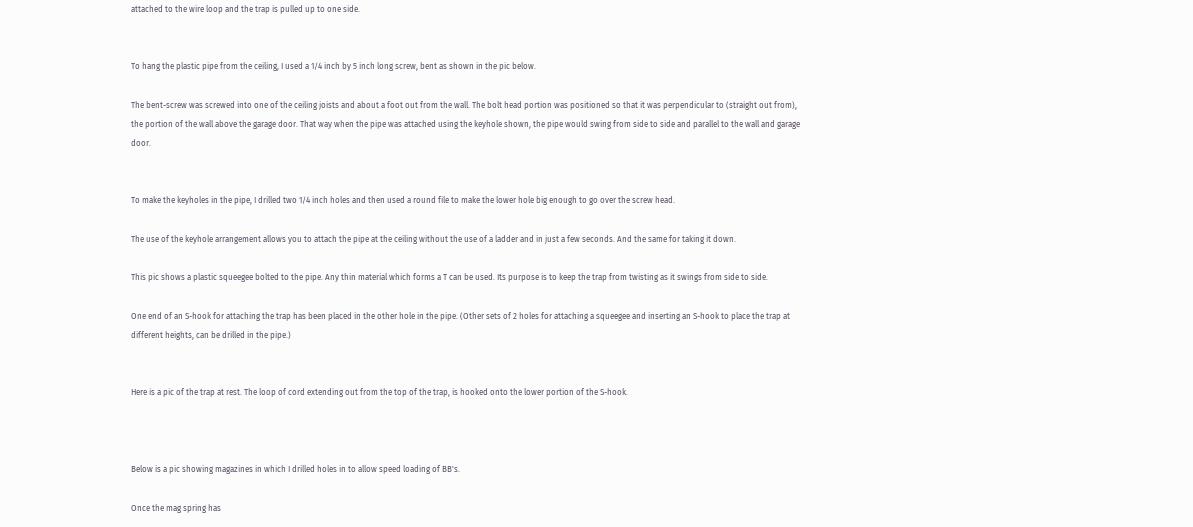attached to the wire loop and the trap is pulled up to one side.


To hang the plastic pipe from the ceiling, I used a 1/4 inch by 5 inch long screw, bent as shown in the pic below.

The bent-screw was screwed into one of the ceiling joists and about a foot out from the wall. The bolt head portion was positioned so that it was perpendicular to (straight out from), the portion of the wall above the garage door. That way when the pipe was attached using the keyhole shown, the pipe would swing from side to side and parallel to the wall and garage door.


To make the keyholes in the pipe, I drilled two 1/4 inch holes and then used a round file to make the lower hole big enough to go over the screw head.

The use of the keyhole arrangement allows you to attach the pipe at the ceiling without the use of a ladder and in just a few seconds. And the same for taking it down.

This pic shows a plastic squeegee bolted to the pipe. Any thin material which forms a T can be used. Its purpose is to keep the trap from twisting as it swings from side to side.

One end of an S-hook for attaching the trap has been placed in the other hole in the pipe. (Other sets of 2 holes for attaching a squeegee and inserting an S-hook to place the trap at different heights, can be drilled in the pipe.)


Here is a pic of the trap at rest. The loop of cord extending out from the top of the trap, is hooked onto the lower portion of the S-hook.



Below is a pic showing magazines in which I drilled holes in to allow speed loading of BB's.

Once the mag spring has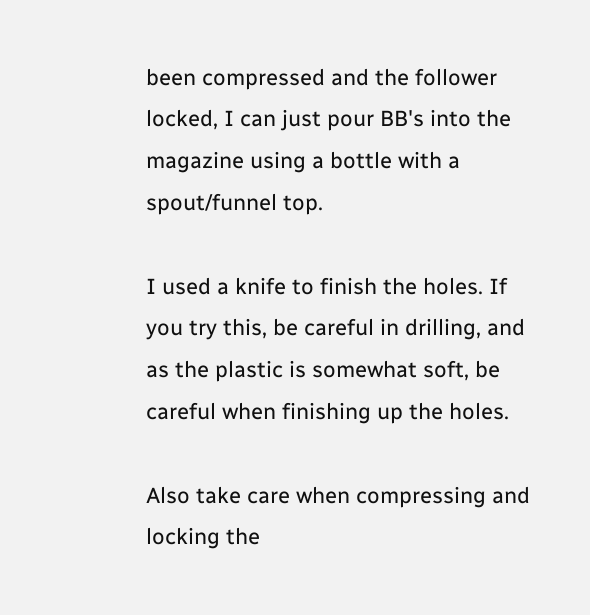been compressed and the follower locked, I can just pour BB's into the magazine using a bottle with a spout/funnel top.

I used a knife to finish the holes. If you try this, be careful in drilling, and as the plastic is somewhat soft, be careful when finishing up the holes.

Also take care when compressing and locking the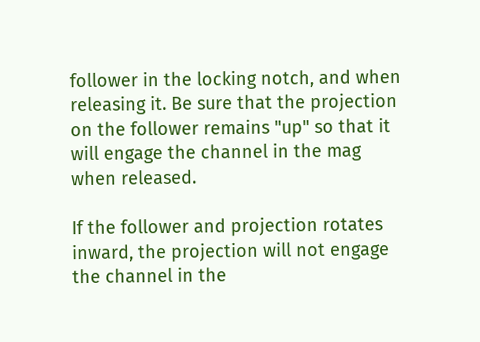follower in the locking notch, and when releasing it. Be sure that the projection on the follower remains "up" so that it will engage the channel in the mag when released.

If the follower and projection rotates inward, the projection will not engage the channel in the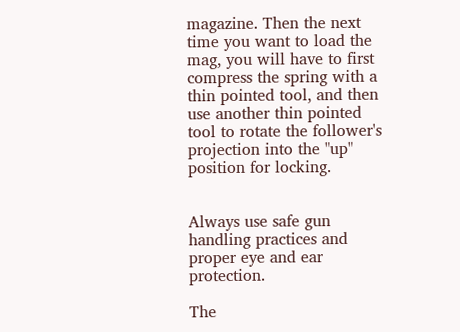magazine. Then the next time you want to load the mag, you will have to first compress the spring with a thin pointed tool, and then use another thin pointed tool to rotate the follower's projection into the "up" position for locking.


Always use safe gun handling practices and proper eye and ear protection.

The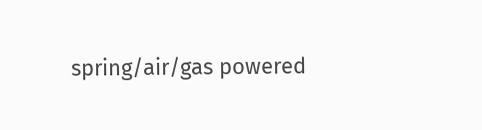spring/air/gas powered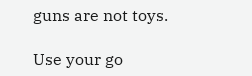guns are not toys.

Use your go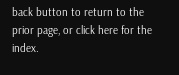back button to return to the prior page, or click here for the index.